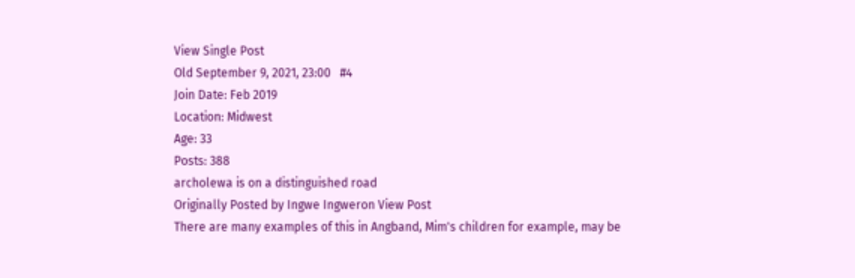View Single Post
Old September 9, 2021, 23:00   #4
Join Date: Feb 2019
Location: Midwest
Age: 33
Posts: 388
archolewa is on a distinguished road
Originally Posted by Ingwe Ingweron View Post
There are many examples of this in Angband, Mim's children for example, may be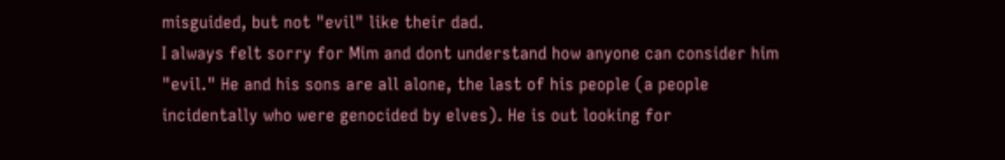misguided, but not "evil" like their dad.
I always felt sorry for Mim and dont understand how anyone can consider him "evil." He and his sons are all alone, the last of his people (a people incidentally who were genocided by elves). He is out looking for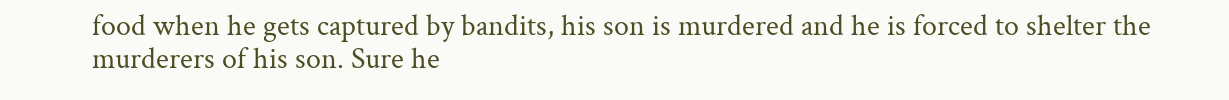food when he gets captured by bandits, his son is murdered and he is forced to shelter the murderers of his son. Sure he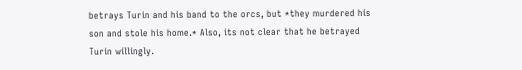betrays Turin and his band to the orcs, but *they murdered his son and stole his home.* Also, its not clear that he betrayed Turin willingly.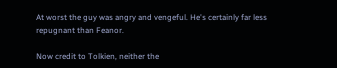At worst the guy was angry and vengeful. He's certainly far less repugnant than Feanor.

Now credit to Tolkien, neither the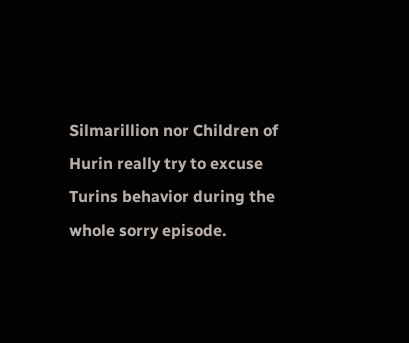Silmarillion nor Children of Hurin really try to excuse Turins behavior during the whole sorry episode.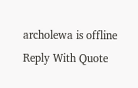archolewa is offline   Reply With Quote